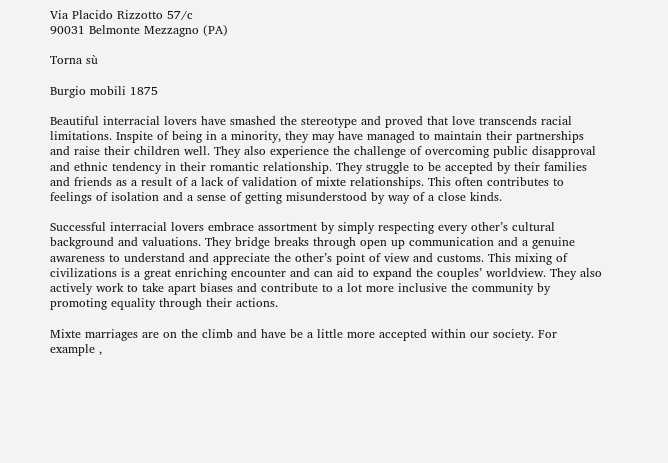Via Placido Rizzotto 57/c
90031 Belmonte Mezzagno (PA)

Torna sù

Burgio mobili 1875

Beautiful interracial lovers have smashed the stereotype and proved that love transcends racial limitations. Inspite of being in a minority, they may have managed to maintain their partnerships and raise their children well. They also experience the challenge of overcoming public disapproval and ethnic tendency in their romantic relationship. They struggle to be accepted by their families and friends as a result of a lack of validation of mixte relationships. This often contributes to feelings of isolation and a sense of getting misunderstood by way of a close kinds.

Successful interracial lovers embrace assortment by simply respecting every other’s cultural background and valuations. They bridge breaks through open up communication and a genuine awareness to understand and appreciate the other’s point of view and customs. This mixing of civilizations is a great enriching encounter and can aid to expand the couples’ worldview. They also actively work to take apart biases and contribute to a lot more inclusive the community by promoting equality through their actions.

Mixte marriages are on the climb and have be a little more accepted within our society. For example ,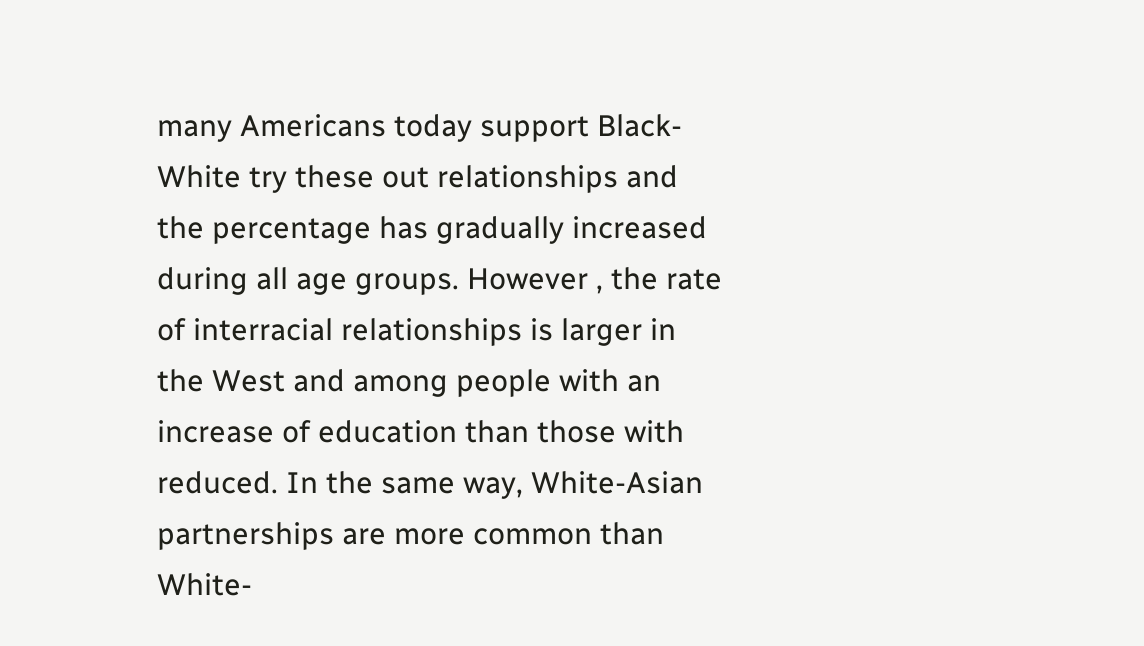many Americans today support Black-White try these out relationships and the percentage has gradually increased during all age groups. However , the rate of interracial relationships is larger in the West and among people with an increase of education than those with reduced. In the same way, White-Asian partnerships are more common than White-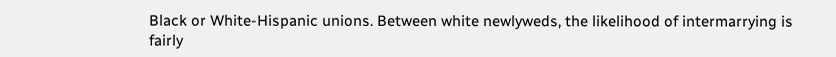Black or White-Hispanic unions. Between white newlyweds, the likelihood of intermarrying is fairly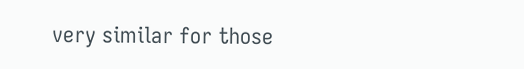very similar for those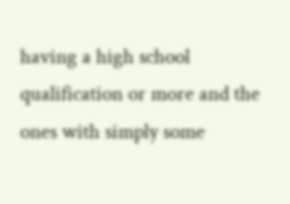having a high school qualification or more and the ones with simply some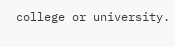college or university.